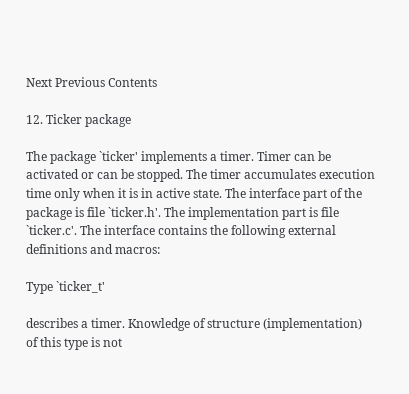Next Previous Contents

12. Ticker package

The package `ticker' implements a timer. Timer can be activated or can be stopped. The timer accumulates execution time only when it is in active state. The interface part of the package is file `ticker.h'. The implementation part is file `ticker.c'. The interface contains the following external definitions and macros:

Type `ticker_t'

describes a timer. Knowledge of structure (implementation) of this type is not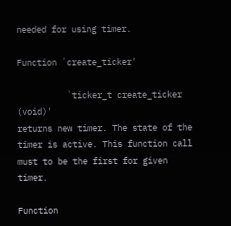needed for using timer.

Function `create_ticker'

          `ticker_t create_ticker (void)'
returns new timer. The state of the timer is active. This function call must to be the first for given timer.

Function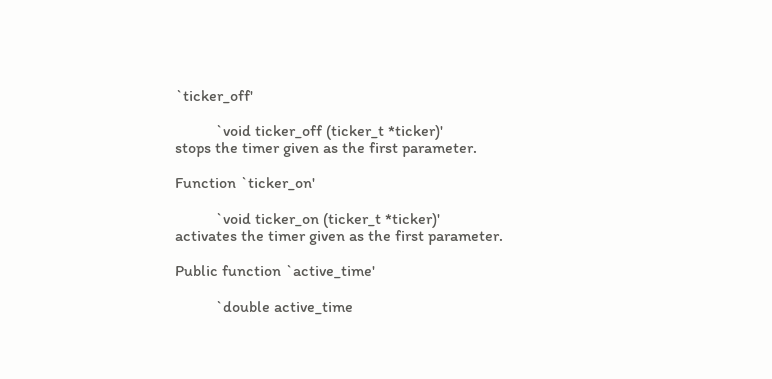`ticker_off'

          `void ticker_off (ticker_t *ticker)'
stops the timer given as the first parameter.

Function `ticker_on'

          `void ticker_on (ticker_t *ticker)'
activates the timer given as the first parameter.

Public function `active_time'

          `double active_time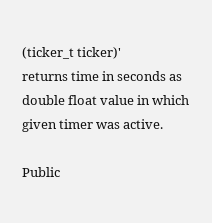(ticker_t ticker)'
returns time in seconds as double float value in which given timer was active.

Public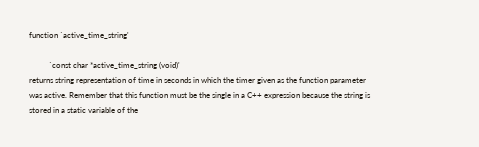function `active_time_string'

          `const char *active_time_string (void)'
returns string representation of time in seconds in which the timer given as the function parameter was active. Remember that this function must be the single in a C++ expression because the string is stored in a static variable of the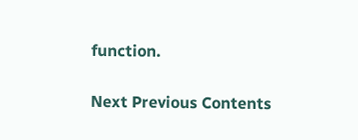function.

Next Previous Contents